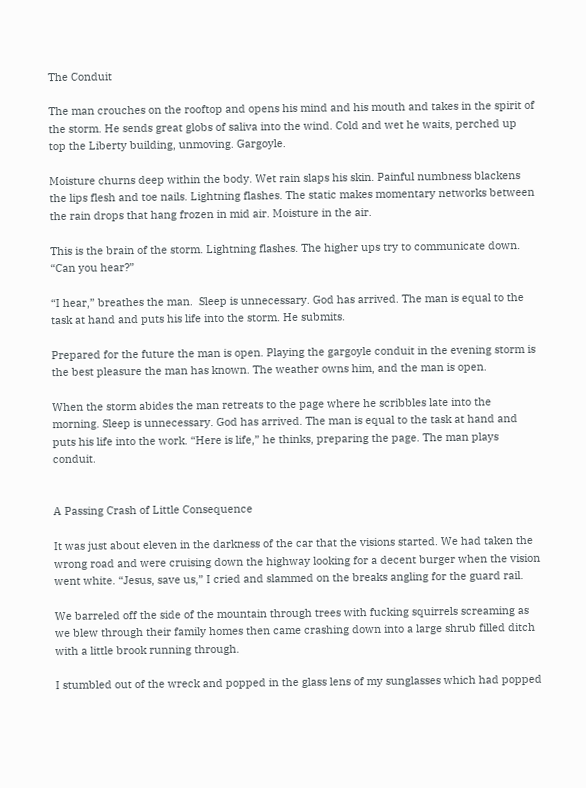The Conduit

The man crouches on the rooftop and opens his mind and his mouth and takes in the spirit of the storm. He sends great globs of saliva into the wind. Cold and wet he waits, perched up top the Liberty building, unmoving. Gargoyle.

Moisture churns deep within the body. Wet rain slaps his skin. Painful numbness blackens the lips flesh and toe nails. Lightning flashes. The static makes momentary networks between the rain drops that hang frozen in mid air. Moisture in the air.

This is the brain of the storm. Lightning flashes. The higher ups try to communicate down. “Can you hear?”

“I hear,” breathes the man.  Sleep is unnecessary. God has arrived. The man is equal to the task at hand and puts his life into the storm. He submits.

Prepared for the future the man is open. Playing the gargoyle conduit in the evening storm is the best pleasure the man has known. The weather owns him, and the man is open.

When the storm abides the man retreats to the page where he scribbles late into the morning. Sleep is unnecessary. God has arrived. The man is equal to the task at hand and puts his life into the work. “Here is life,” he thinks, preparing the page. The man plays conduit.


A Passing Crash of Little Consequence

It was just about eleven in the darkness of the car that the visions started. We had taken the wrong road and were cruising down the highway looking for a decent burger when the vision went white. “Jesus, save us,” I cried and slammed on the breaks angling for the guard rail.

We barreled off the side of the mountain through trees with fucking squirrels screaming as we blew through their family homes then came crashing down into a large shrub filled ditch with a little brook running through.

I stumbled out of the wreck and popped in the glass lens of my sunglasses which had popped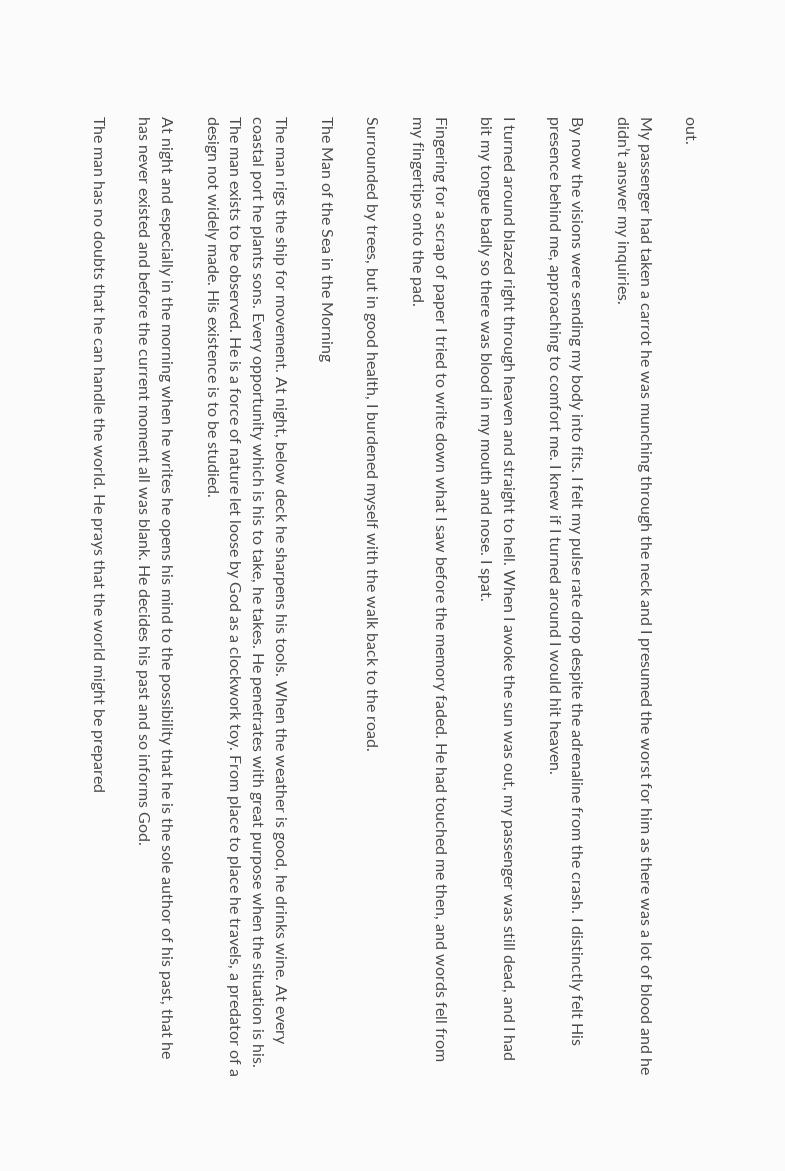out.

My passenger had taken a carrot he was munching through the neck and I presumed the worst for him as there was a lot of blood and he didn’t answer my inquiries.

By now the visions were sending my body into fits. I felt my pulse rate drop despite the adrenaline from the crash. I distinctly felt His presence behind me, approaching to comfort me. I knew if I turned around I would hit heaven.

I turned around blazed right through heaven and straight to hell. When I awoke the sun was out, my passenger was still dead, and I had bit my tongue badly so there was blood in my mouth and nose. I spat.

Fingering for a scrap of paper I tried to write down what I saw before the memory faded. He had touched me then, and words fell from my fingertips onto the pad.

Surrounded by trees, but in good health, I burdened myself with the walk back to the road.

The Man of the Sea in the Morning

The man rigs the ship for movement. At night, below deck he sharpens his tools. When the weather is good, he drinks wine. At every coastal port he plants sons. Every opportunity which is his to take, he takes. He penetrates with great purpose when the situation is his. The man exists to be observed. He is a force of nature let loose by God as a clockwork toy. From place to place he travels, a predator of a design not widely made. His existence is to be studied.

At night and especially in the morning when he writes he opens his mind to the possibility that he is the sole author of his past, that he has never existed and before the current moment all was blank. He decides his past and so informs God.

The man has no doubts that he can handle the world. He prays that the world might be prepared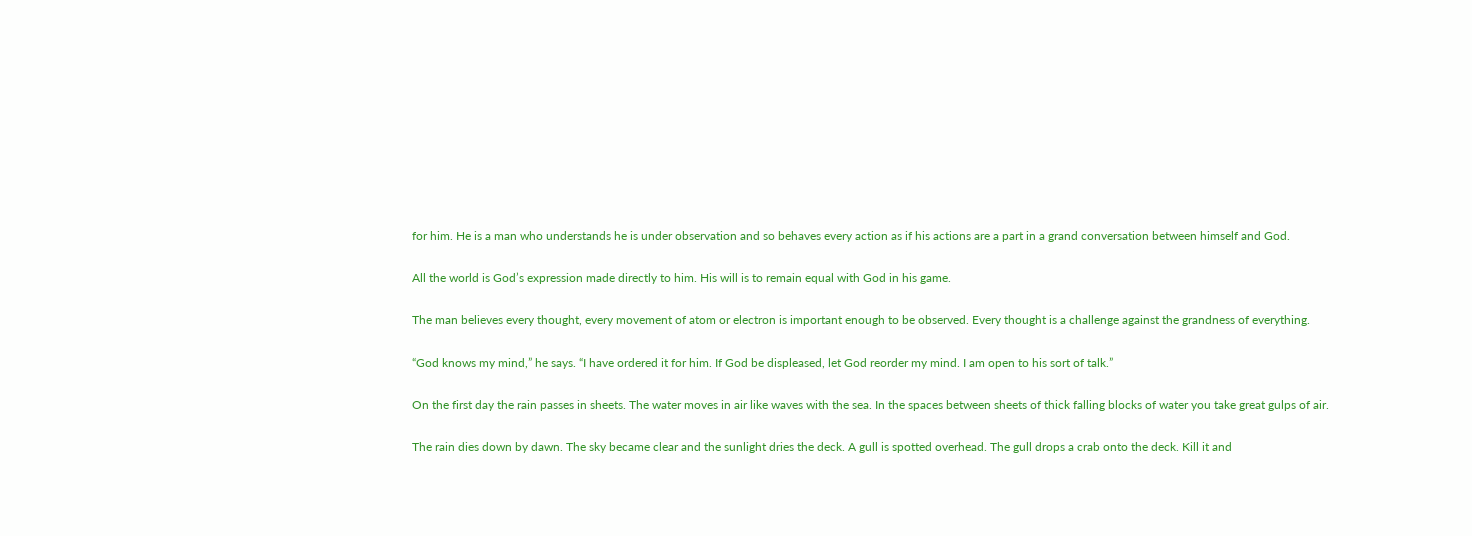for him. He is a man who understands he is under observation and so behaves every action as if his actions are a part in a grand conversation between himself and God.

All the world is God’s expression made directly to him. His will is to remain equal with God in his game.

The man believes every thought, every movement of atom or electron is important enough to be observed. Every thought is a challenge against the grandness of everything.

“God knows my mind,” he says. “I have ordered it for him. If God be displeased, let God reorder my mind. I am open to his sort of talk.”

On the first day the rain passes in sheets. The water moves in air like waves with the sea. In the spaces between sheets of thick falling blocks of water you take great gulps of air.

The rain dies down by dawn. The sky became clear and the sunlight dries the deck. A gull is spotted overhead. The gull drops a crab onto the deck. Kill it and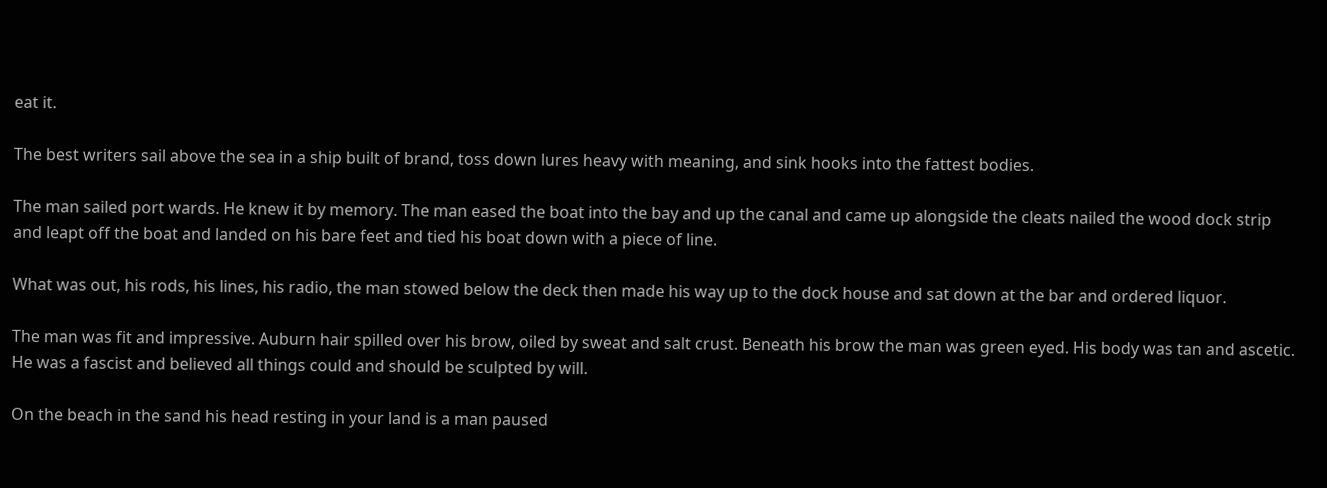eat it.

The best writers sail above the sea in a ship built of brand, toss down lures heavy with meaning, and sink hooks into the fattest bodies.

The man sailed port wards. He knew it by memory. The man eased the boat into the bay and up the canal and came up alongside the cleats nailed the wood dock strip and leapt off the boat and landed on his bare feet and tied his boat down with a piece of line.

What was out, his rods, his lines, his radio, the man stowed below the deck then made his way up to the dock house and sat down at the bar and ordered liquor.

The man was fit and impressive. Auburn hair spilled over his brow, oiled by sweat and salt crust. Beneath his brow the man was green eyed. His body was tan and ascetic. He was a fascist and believed all things could and should be sculpted by will.

On the beach in the sand his head resting in your land is a man paused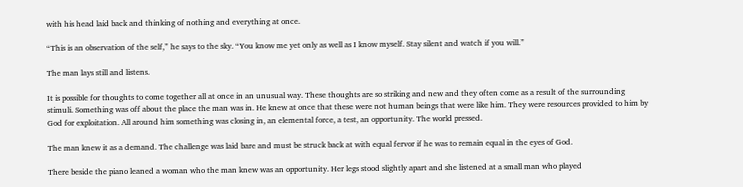with his head laid back and thinking of nothing and everything at once.

“This is an observation of the self,” he says to the sky. “You know me yet only as well as I know myself. Stay silent and watch if you will.”

The man lays still and listens.

It is possible for thoughts to come together all at once in an unusual way. These thoughts are so striking and new and they often come as a result of the surrounding stimuli. Something was off about the place the man was in. He knew at once that these were not human beings that were like him. They were resources provided to him by God for exploitation. All around him something was closing in, an elemental force, a test, an opportunity. The world pressed.

The man knew it as a demand. The challenge was laid bare and must be struck back at with equal fervor if he was to remain equal in the eyes of God.

There beside the piano leaned a woman who the man knew was an opportunity. Her legs stood slightly apart and she listened at a small man who played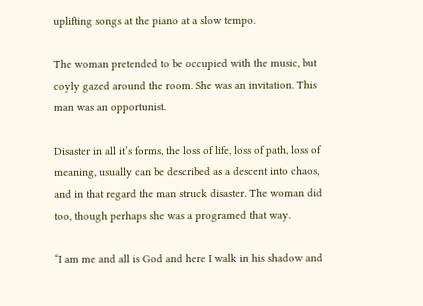uplifting songs at the piano at a slow tempo.

The woman pretended to be occupied with the music, but coyly gazed around the room. She was an invitation. This man was an opportunist.

Disaster in all it’s forms, the loss of life, loss of path, loss of meaning, usually can be described as a descent into chaos, and in that regard the man struck disaster. The woman did too, though perhaps she was a programed that way.

“I am me and all is God and here I walk in his shadow and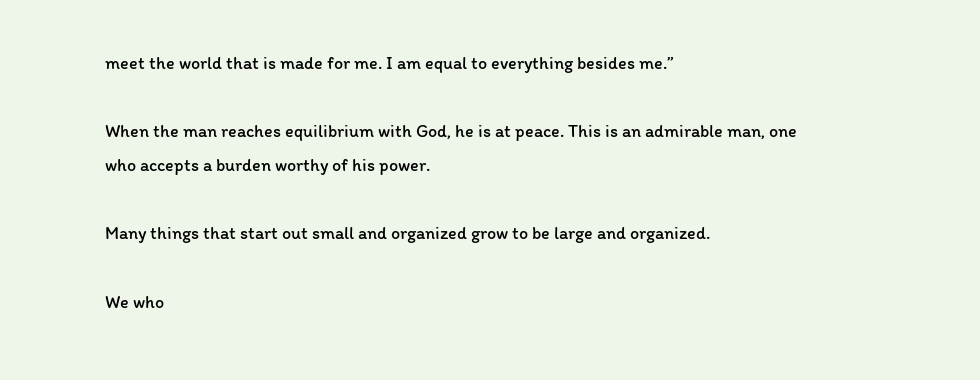meet the world that is made for me. I am equal to everything besides me.”

When the man reaches equilibrium with God, he is at peace. This is an admirable man, one who accepts a burden worthy of his power.

Many things that start out small and organized grow to be large and organized.

We who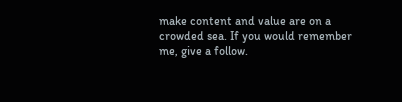make content and value are on a crowded sea. If you would remember me, give a follow.